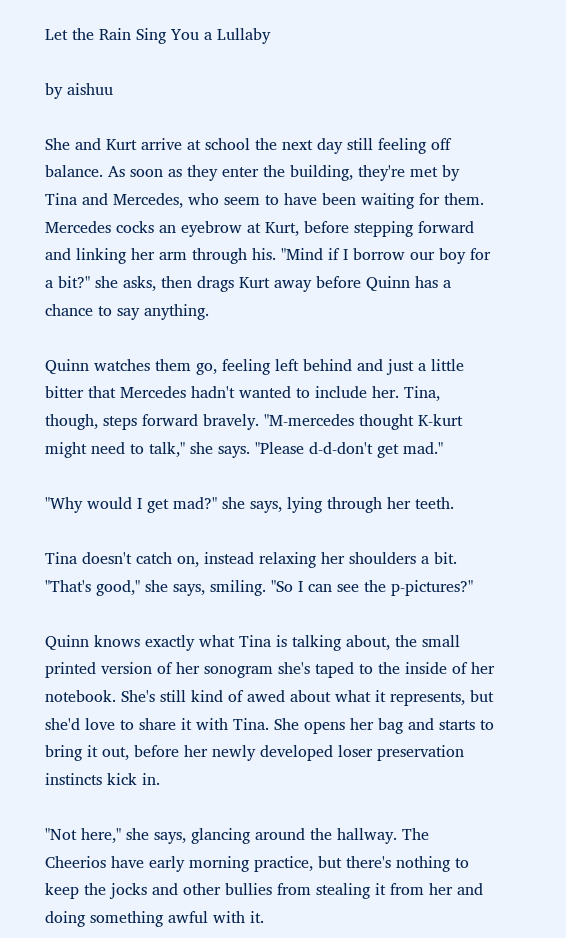Let the Rain Sing You a Lullaby

by aishuu

She and Kurt arrive at school the next day still feeling off balance. As soon as they enter the building, they're met by Tina and Mercedes, who seem to have been waiting for them. Mercedes cocks an eyebrow at Kurt, before stepping forward and linking her arm through his. "Mind if I borrow our boy for a bit?" she asks, then drags Kurt away before Quinn has a chance to say anything.

Quinn watches them go, feeling left behind and just a little bitter that Mercedes hadn't wanted to include her. Tina, though, steps forward bravely. "M-mercedes thought K-kurt might need to talk," she says. "Please d-d-don't get mad."

"Why would I get mad?" she says, lying through her teeth.

Tina doesn't catch on, instead relaxing her shoulders a bit. "That's good," she says, smiling. "So I can see the p-pictures?"

Quinn knows exactly what Tina is talking about, the small printed version of her sonogram she's taped to the inside of her notebook. She's still kind of awed about what it represents, but she'd love to share it with Tina. She opens her bag and starts to bring it out, before her newly developed loser preservation instincts kick in.

"Not here," she says, glancing around the hallway. The Cheerios have early morning practice, but there's nothing to keep the jocks and other bullies from stealing it from her and doing something awful with it.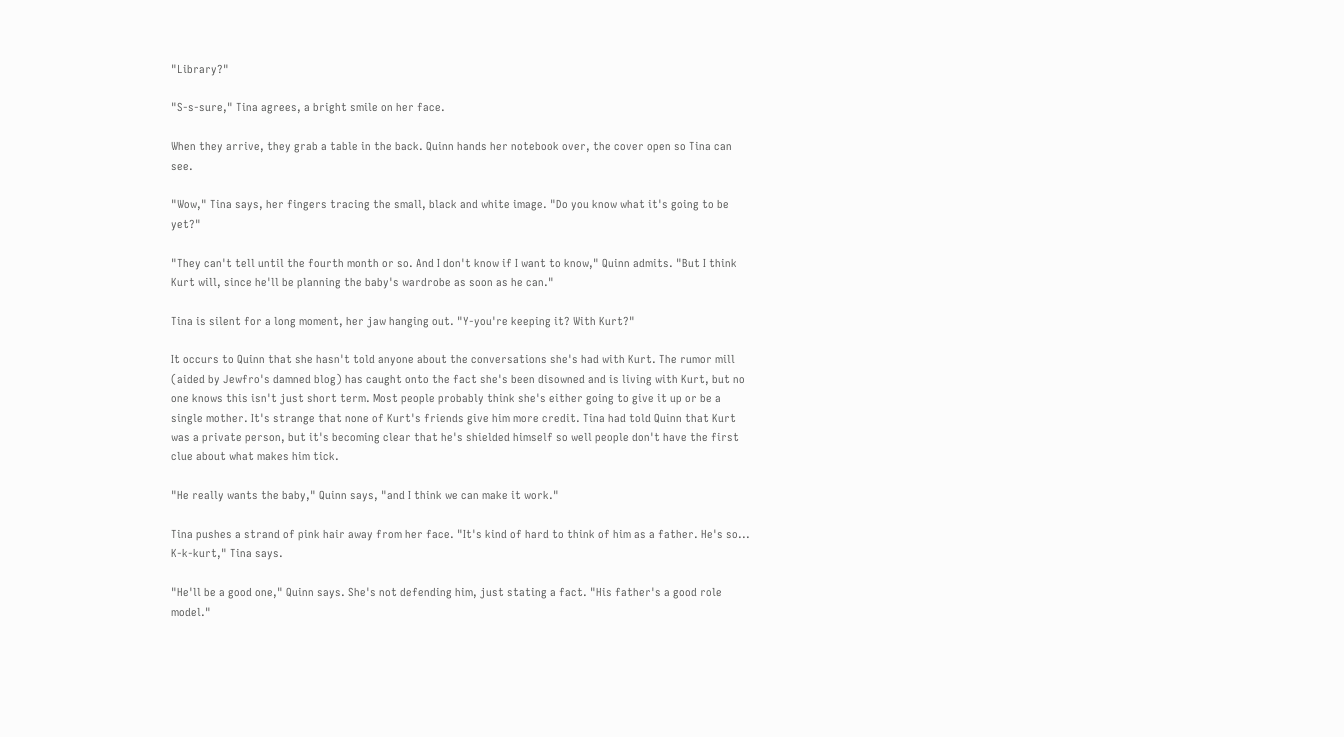"Library?"

"S-s-sure," Tina agrees, a bright smile on her face.

When they arrive, they grab a table in the back. Quinn hands her notebook over, the cover open so Tina can see.

"Wow," Tina says, her fingers tracing the small, black and white image. "Do you know what it's going to be yet?"

"They can't tell until the fourth month or so. And I don't know if I want to know," Quinn admits. "But I think Kurt will, since he'll be planning the baby's wardrobe as soon as he can."

Tina is silent for a long moment, her jaw hanging out. "Y-you're keeping it? With Kurt?"

It occurs to Quinn that she hasn't told anyone about the conversations she's had with Kurt. The rumor mill (aided by Jewfro's damned blog) has caught onto the fact she's been disowned and is living with Kurt, but no one knows this isn't just short term. Most people probably think she's either going to give it up or be a single mother. It's strange that none of Kurt's friends give him more credit. Tina had told Quinn that Kurt was a private person, but it's becoming clear that he's shielded himself so well people don't have the first clue about what makes him tick.

"He really wants the baby," Quinn says, "and I think we can make it work."

Tina pushes a strand of pink hair away from her face. "It's kind of hard to think of him as a father. He's so... K-k-kurt," Tina says.

"He'll be a good one," Quinn says. She's not defending him, just stating a fact. "His father's a good role model."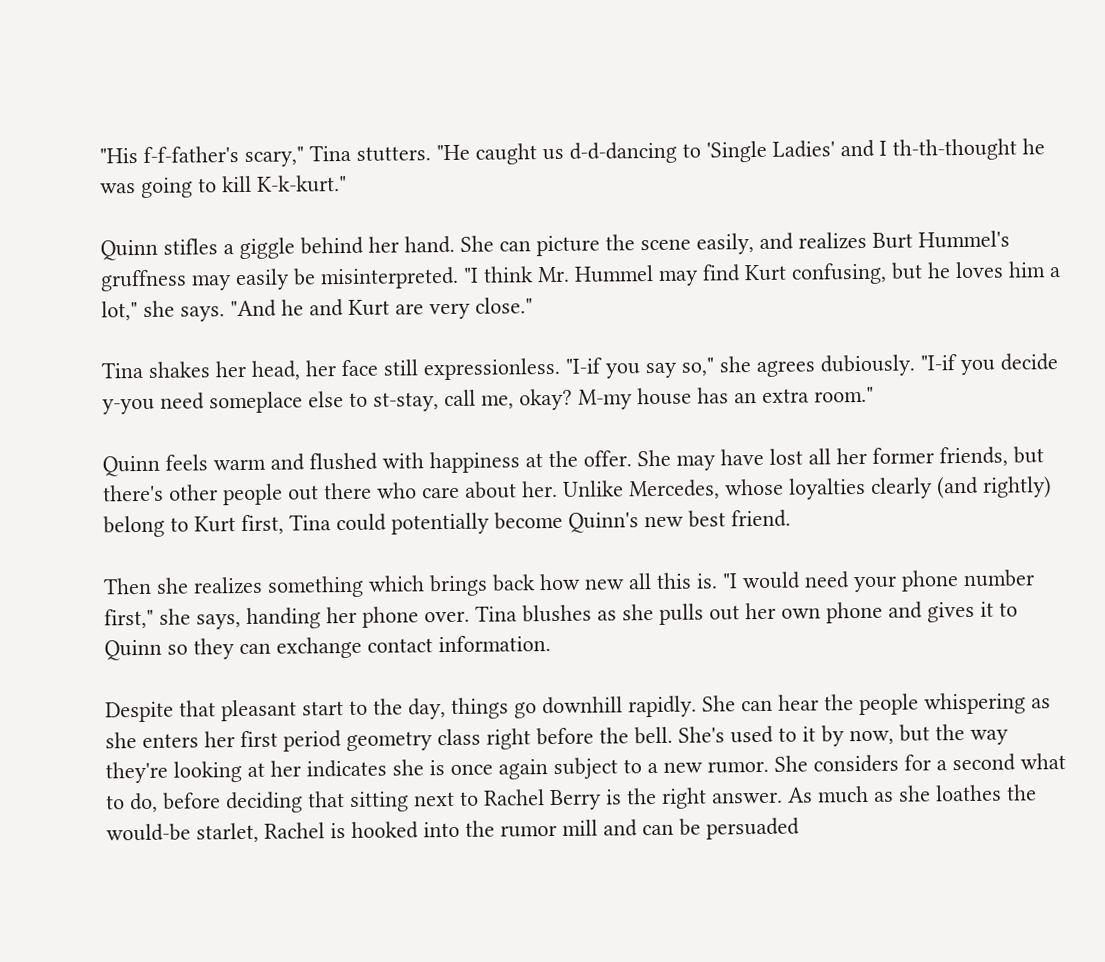"His f-f-father's scary," Tina stutters. "He caught us d-d-dancing to 'Single Ladies' and I th-th-thought he was going to kill K-k-kurt."

Quinn stifles a giggle behind her hand. She can picture the scene easily, and realizes Burt Hummel's gruffness may easily be misinterpreted. "I think Mr. Hummel may find Kurt confusing, but he loves him a lot," she says. "And he and Kurt are very close."

Tina shakes her head, her face still expressionless. "I-if you say so," she agrees dubiously. "I-if you decide y-you need someplace else to st-stay, call me, okay? M-my house has an extra room."

Quinn feels warm and flushed with happiness at the offer. She may have lost all her former friends, but there's other people out there who care about her. Unlike Mercedes, whose loyalties clearly (and rightly) belong to Kurt first, Tina could potentially become Quinn's new best friend.

Then she realizes something which brings back how new all this is. "I would need your phone number first," she says, handing her phone over. Tina blushes as she pulls out her own phone and gives it to Quinn so they can exchange contact information.

Despite that pleasant start to the day, things go downhill rapidly. She can hear the people whispering as she enters her first period geometry class right before the bell. She's used to it by now, but the way they're looking at her indicates she is once again subject to a new rumor. She considers for a second what to do, before deciding that sitting next to Rachel Berry is the right answer. As much as she loathes the would-be starlet, Rachel is hooked into the rumor mill and can be persuaded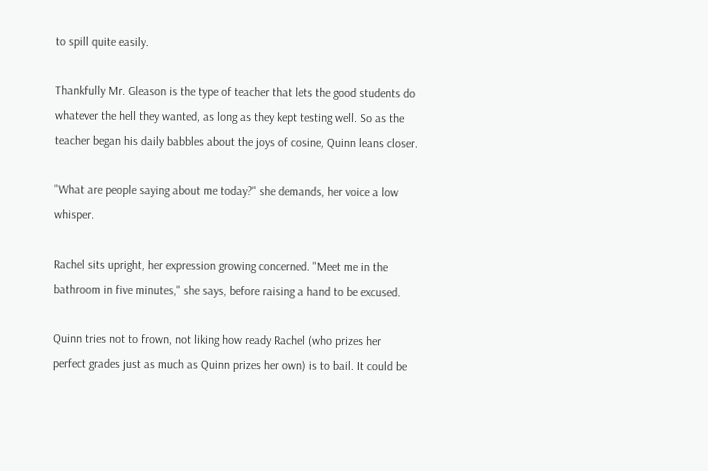to spill quite easily.

Thankfully Mr. Gleason is the type of teacher that lets the good students do whatever the hell they wanted, as long as they kept testing well. So as the teacher began his daily babbles about the joys of cosine, Quinn leans closer.

"What are people saying about me today?" she demands, her voice a low whisper.

Rachel sits upright, her expression growing concerned. "Meet me in the bathroom in five minutes," she says, before raising a hand to be excused.

Quinn tries not to frown, not liking how ready Rachel (who prizes her perfect grades just as much as Quinn prizes her own) is to bail. It could be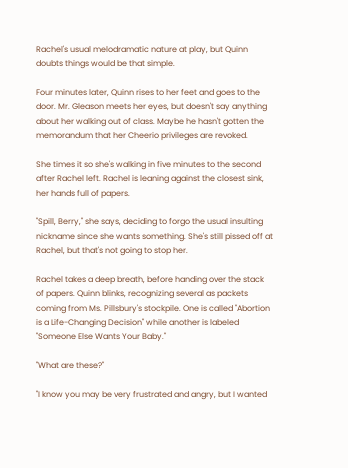Rachel's usual melodramatic nature at play, but Quinn doubts things would be that simple.

Four minutes later, Quinn rises to her feet and goes to the door. Mr. Gleason meets her eyes, but doesn't say anything about her walking out of class. Maybe he hasn't gotten the memorandum that her Cheerio privileges are revoked.

She times it so she's walking in five minutes to the second after Rachel left. Rachel is leaning against the closest sink, her hands full of papers.

"Spill, Berry," she says, deciding to forgo the usual insulting nickname since she wants something. She's still pissed off at Rachel, but that's not going to stop her.

Rachel takes a deep breath, before handing over the stack of papers. Quinn blinks, recognizing several as packets coming from Ms. Pillsbury's stockpile. One is called "Abortion is a Life-Changing Decision" while another is labeled "Someone Else Wants Your Baby."

"What are these?"

"I know you may be very frustrated and angry, but I wanted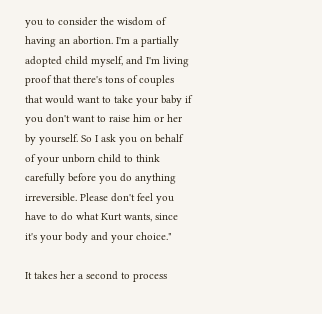you to consider the wisdom of having an abortion. I'm a partially adopted child myself, and I'm living proof that there's tons of couples that would want to take your baby if you don't want to raise him or her by yourself. So I ask you on behalf of your unborn child to think carefully before you do anything irreversible. Please don't feel you have to do what Kurt wants, since it's your body and your choice."

It takes her a second to process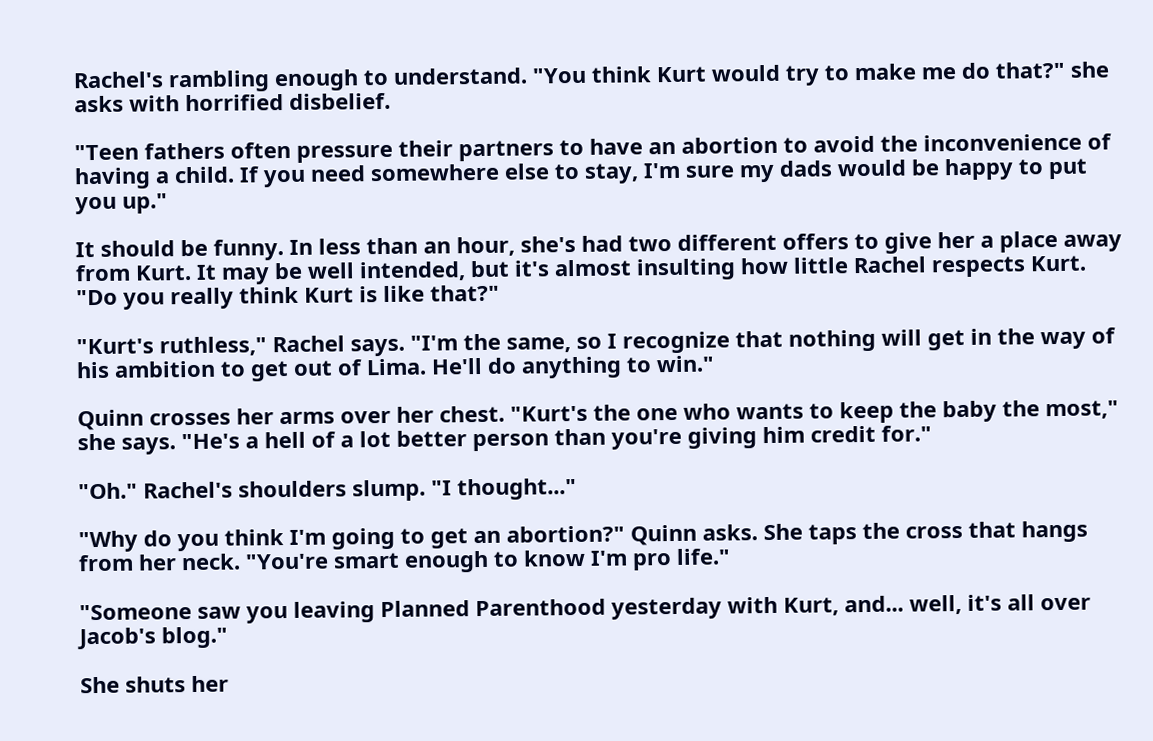Rachel's rambling enough to understand. "You think Kurt would try to make me do that?" she asks with horrified disbelief.

"Teen fathers often pressure their partners to have an abortion to avoid the inconvenience of having a child. If you need somewhere else to stay, I'm sure my dads would be happy to put you up."

It should be funny. In less than an hour, she's had two different offers to give her a place away from Kurt. It may be well intended, but it's almost insulting how little Rachel respects Kurt. "Do you really think Kurt is like that?"

"Kurt's ruthless," Rachel says. "I'm the same, so I recognize that nothing will get in the way of his ambition to get out of Lima. He'll do anything to win."

Quinn crosses her arms over her chest. "Kurt's the one who wants to keep the baby the most," she says. "He's a hell of a lot better person than you're giving him credit for."

"Oh." Rachel's shoulders slump. "I thought..."

"Why do you think I'm going to get an abortion?" Quinn asks. She taps the cross that hangs from her neck. "You're smart enough to know I'm pro life."

"Someone saw you leaving Planned Parenthood yesterday with Kurt, and... well, it's all over Jacob's blog."

She shuts her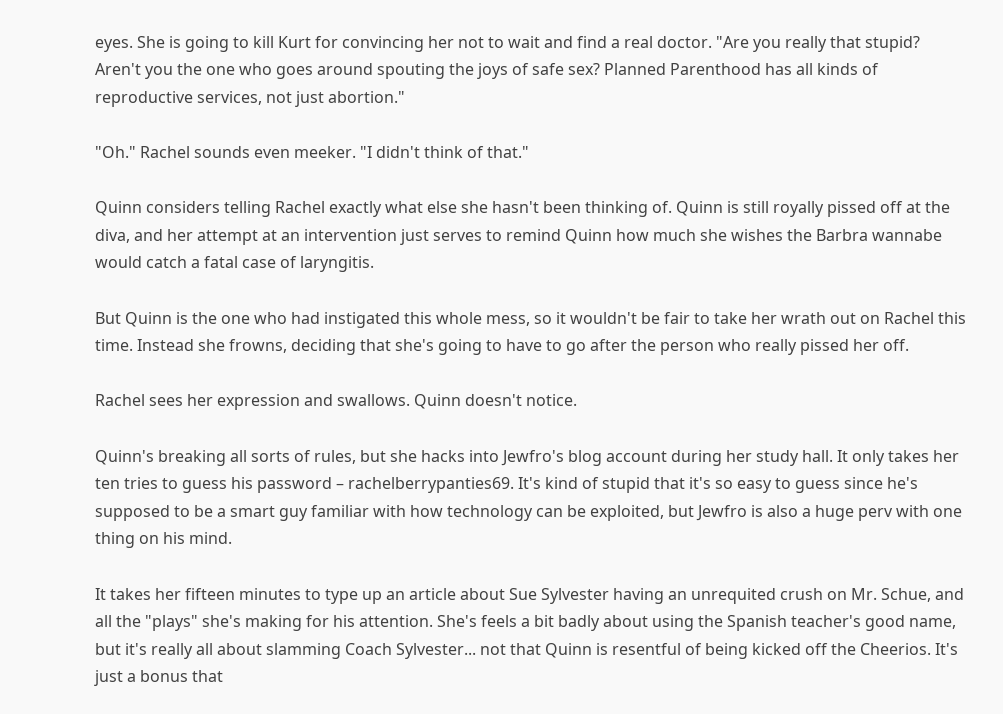eyes. She is going to kill Kurt for convincing her not to wait and find a real doctor. "Are you really that stupid? Aren't you the one who goes around spouting the joys of safe sex? Planned Parenthood has all kinds of reproductive services, not just abortion."

"Oh." Rachel sounds even meeker. "I didn't think of that."

Quinn considers telling Rachel exactly what else she hasn't been thinking of. Quinn is still royally pissed off at the diva, and her attempt at an intervention just serves to remind Quinn how much she wishes the Barbra wannabe would catch a fatal case of laryngitis.

But Quinn is the one who had instigated this whole mess, so it wouldn't be fair to take her wrath out on Rachel this time. Instead she frowns, deciding that she's going to have to go after the person who really pissed her off.

Rachel sees her expression and swallows. Quinn doesn't notice.

Quinn's breaking all sorts of rules, but she hacks into Jewfro's blog account during her study hall. It only takes her ten tries to guess his password – rachelberrypanties69. It's kind of stupid that it's so easy to guess since he's supposed to be a smart guy familiar with how technology can be exploited, but Jewfro is also a huge perv with one thing on his mind.

It takes her fifteen minutes to type up an article about Sue Sylvester having an unrequited crush on Mr. Schue, and all the "plays" she's making for his attention. She's feels a bit badly about using the Spanish teacher's good name, but it's really all about slamming Coach Sylvester... not that Quinn is resentful of being kicked off the Cheerios. It's just a bonus that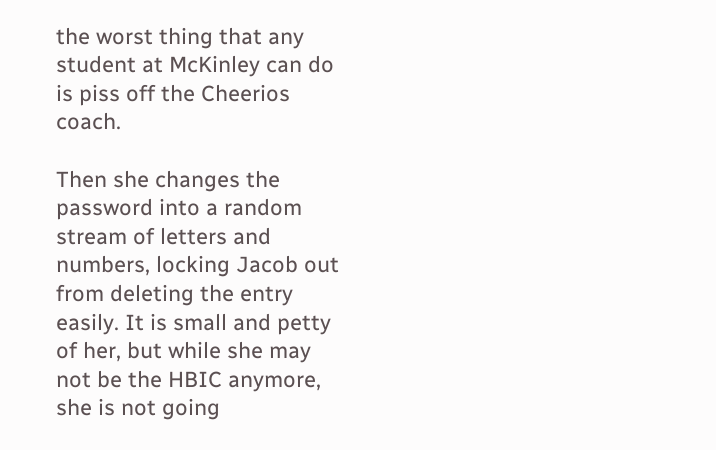the worst thing that any student at McKinley can do is piss off the Cheerios coach.

Then she changes the password into a random stream of letters and numbers, locking Jacob out from deleting the entry easily. It is small and petty of her, but while she may not be the HBIC anymore, she is not going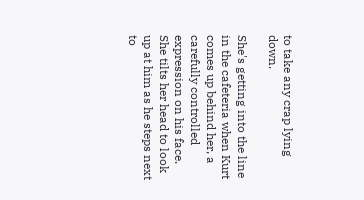to take any crap lying down.

She's getting into the line in the cafeteria when Kurt comes up behind her, a carefully controlled expression on his face. She tilts her head to look up at him as he steps next to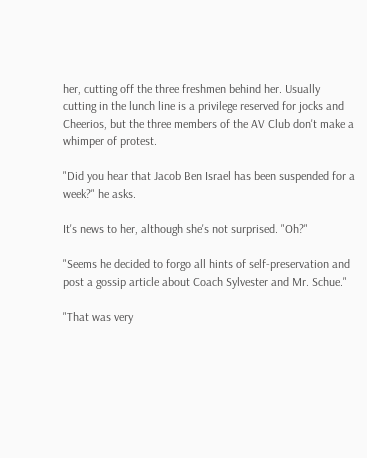her, cutting off the three freshmen behind her. Usually cutting in the lunch line is a privilege reserved for jocks and Cheerios, but the three members of the AV Club don't make a whimper of protest.

"Did you hear that Jacob Ben Israel has been suspended for a week?" he asks.

It's news to her, although she's not surprised. "Oh?"

"Seems he decided to forgo all hints of self-preservation and post a gossip article about Coach Sylvester and Mr. Schue."

"That was very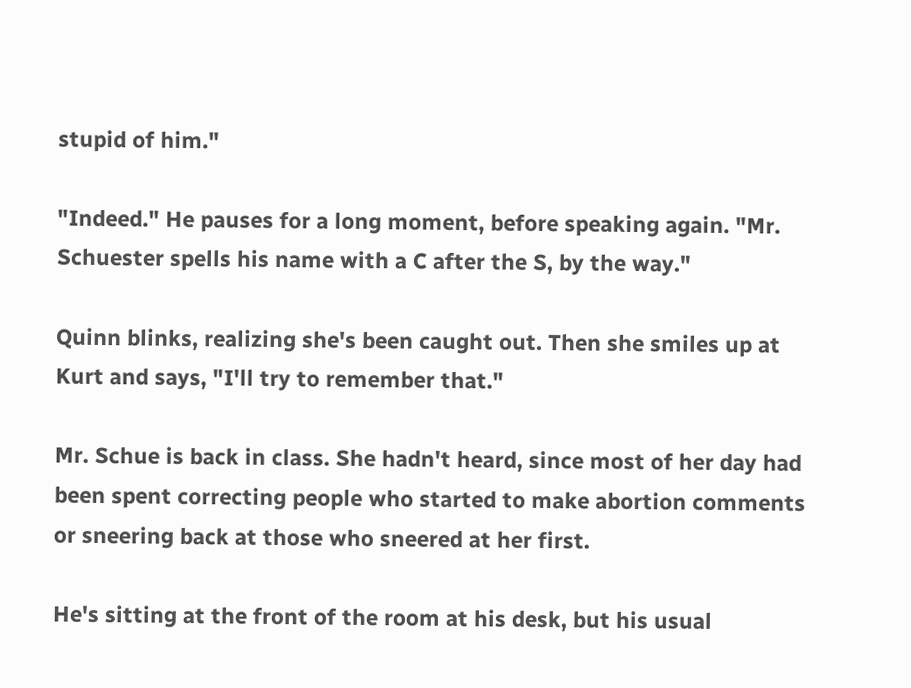stupid of him."

"Indeed." He pauses for a long moment, before speaking again. "Mr. Schuester spells his name with a C after the S, by the way."

Quinn blinks, realizing she's been caught out. Then she smiles up at Kurt and says, "I'll try to remember that."

Mr. Schue is back in class. She hadn't heard, since most of her day had been spent correcting people who started to make abortion comments or sneering back at those who sneered at her first.

He's sitting at the front of the room at his desk, but his usual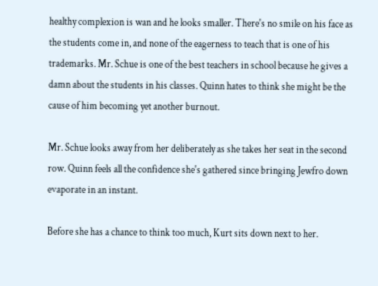healthy complexion is wan and he looks smaller. There's no smile on his face as the students come in, and none of the eagerness to teach that is one of his trademarks. Mr. Schue is one of the best teachers in school because he gives a damn about the students in his classes. Quinn hates to think she might be the cause of him becoming yet another burnout.

Mr. Schue looks away from her deliberately as she takes her seat in the second row. Quinn feels all the confidence she's gathered since bringing Jewfro down evaporate in an instant.

Before she has a chance to think too much, Kurt sits down next to her.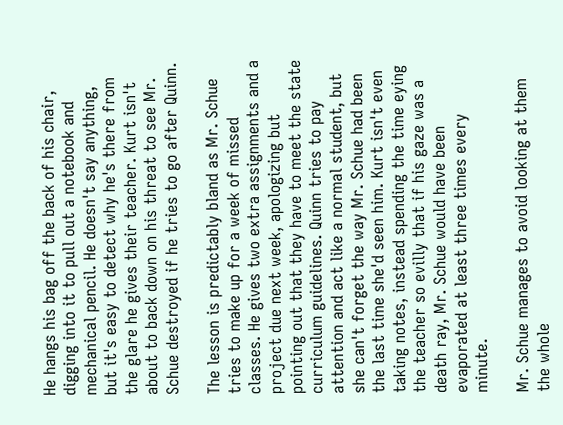He hangs his bag off the back of his chair, digging into it to pull out a notebook and mechanical pencil. He doesn't say anything, but it's easy to detect why he's there from the glare he gives their teacher. Kurt isn't about to back down on his threat to see Mr. Schue destroyed if he tries to go after Quinn.

The lesson is predictably bland as Mr. Schue tries to make up for a week of missed classes. He gives two extra assignments and a project due next week, apologizing but pointing out that they have to meet the state curriculum guidelines. Quinn tries to pay attention and act like a normal student, but she can't forget the way Mr. Schue had been the last time she'd seen him. Kurt isn't even taking notes, instead spending the time eying the teacher so evilly that if his gaze was a death ray, Mr. Schue would have been evaporated at least three times every minute.

Mr. Schue manages to avoid looking at them the whole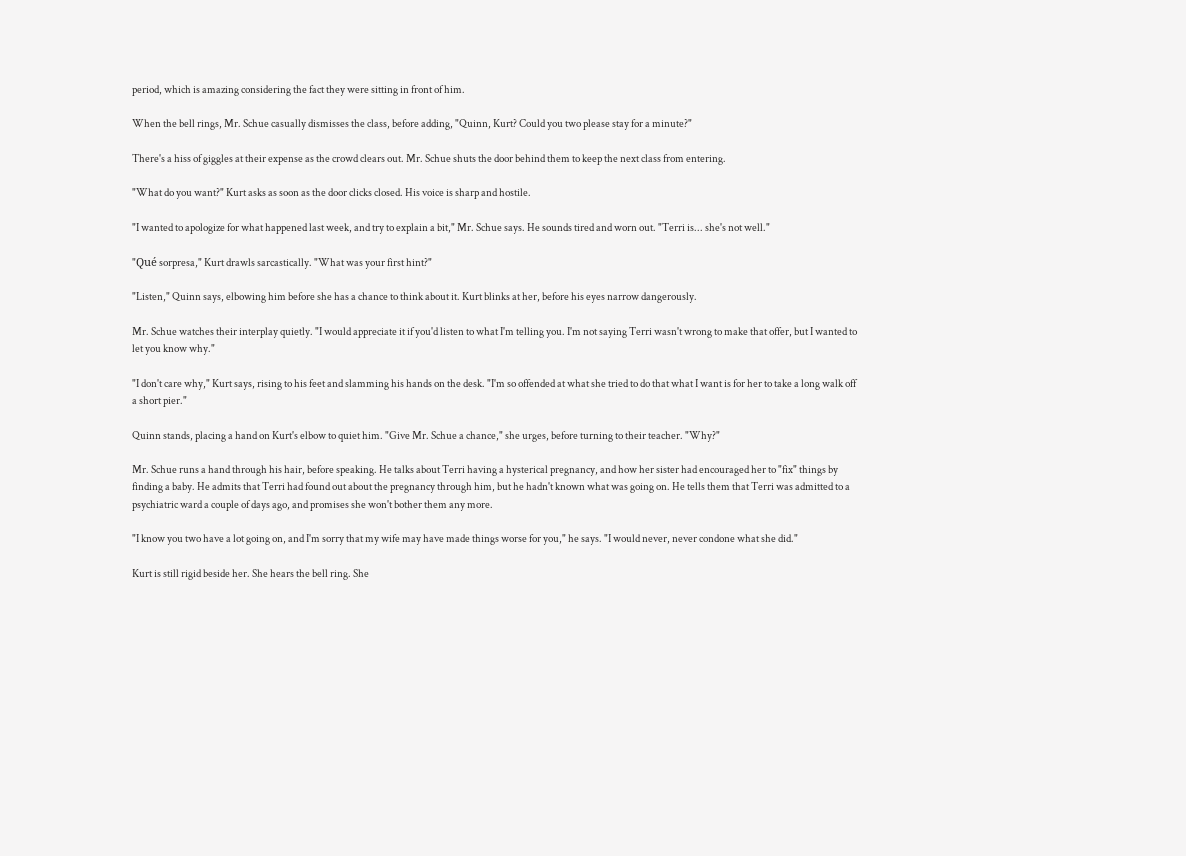period, which is amazing considering the fact they were sitting in front of him.

When the bell rings, Mr. Schue casually dismisses the class, before adding, "Quinn, Kurt? Could you two please stay for a minute?"

There's a hiss of giggles at their expense as the crowd clears out. Mr. Schue shuts the door behind them to keep the next class from entering.

"What do you want?" Kurt asks as soon as the door clicks closed. His voice is sharp and hostile.

"I wanted to apologize for what happened last week, and try to explain a bit," Mr. Schue says. He sounds tired and worn out. "Terri is... she's not well."

"Qué sorpresa," Kurt drawls sarcastically. "What was your first hint?"

"Listen," Quinn says, elbowing him before she has a chance to think about it. Kurt blinks at her, before his eyes narrow dangerously.

Mr. Schue watches their interplay quietly. "I would appreciate it if you'd listen to what I'm telling you. I'm not saying Terri wasn't wrong to make that offer, but I wanted to let you know why."

"I don't care why," Kurt says, rising to his feet and slamming his hands on the desk. "I'm so offended at what she tried to do that what I want is for her to take a long walk off a short pier."

Quinn stands, placing a hand on Kurt's elbow to quiet him. "Give Mr. Schue a chance," she urges, before turning to their teacher. "Why?"

Mr. Schue runs a hand through his hair, before speaking. He talks about Terri having a hysterical pregnancy, and how her sister had encouraged her to "fix" things by finding a baby. He admits that Terri had found out about the pregnancy through him, but he hadn't known what was going on. He tells them that Terri was admitted to a psychiatric ward a couple of days ago, and promises she won't bother them any more.

"I know you two have a lot going on, and I'm sorry that my wife may have made things worse for you," he says. "I would never, never condone what she did."

Kurt is still rigid beside her. She hears the bell ring. She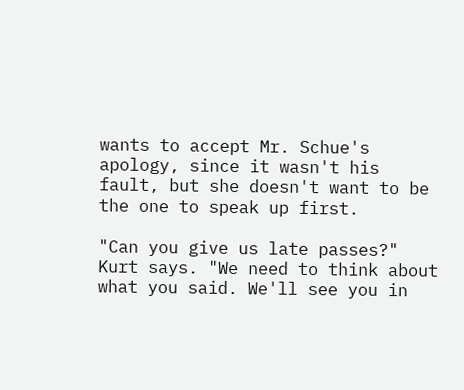wants to accept Mr. Schue's apology, since it wasn't his fault, but she doesn't want to be the one to speak up first.

"Can you give us late passes?" Kurt says. "We need to think about what you said. We'll see you in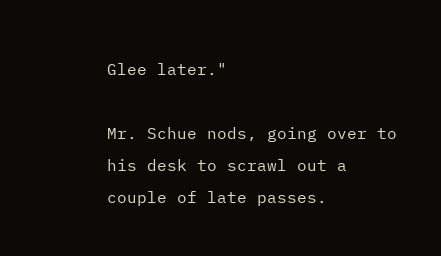Glee later."

Mr. Schue nods, going over to his desk to scrawl out a couple of late passes.